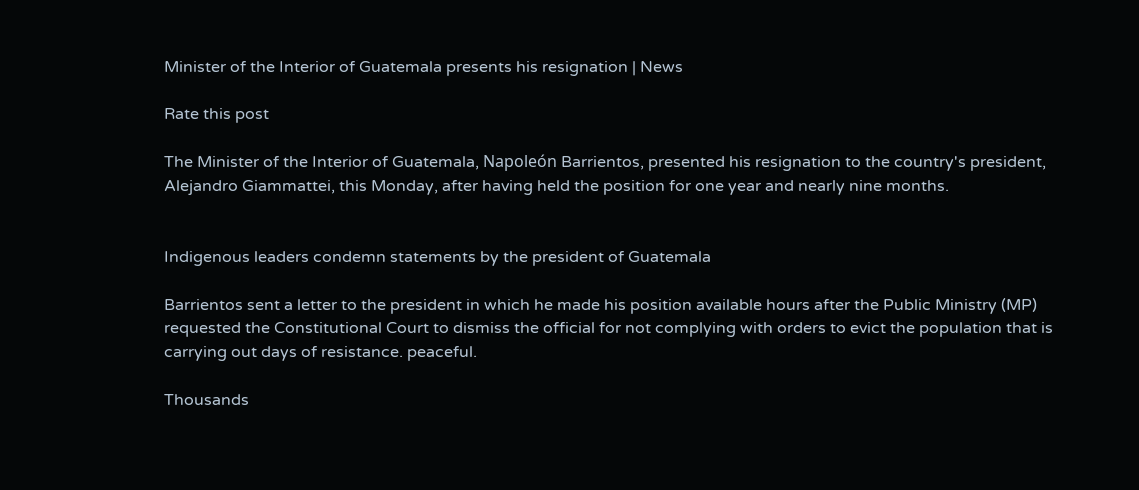Minister of the Interior of Guatemala presents his resignation | News

Rate this post

The Minister of the Interior of Guatemala, Napoleón Barrientos, presented his resignation to the country's president, Alejandro Giammattei, this Monday, after having held the position for one year and nearly nine months.


Indigenous leaders condemn statements by the president of Guatemala

Barrientos sent a letter to the president in which he made his position available hours after the Public Ministry (MP) requested the Constitutional Court to dismiss the official for not complying with orders to evict the population that is carrying out days of resistance. peaceful.

Thousands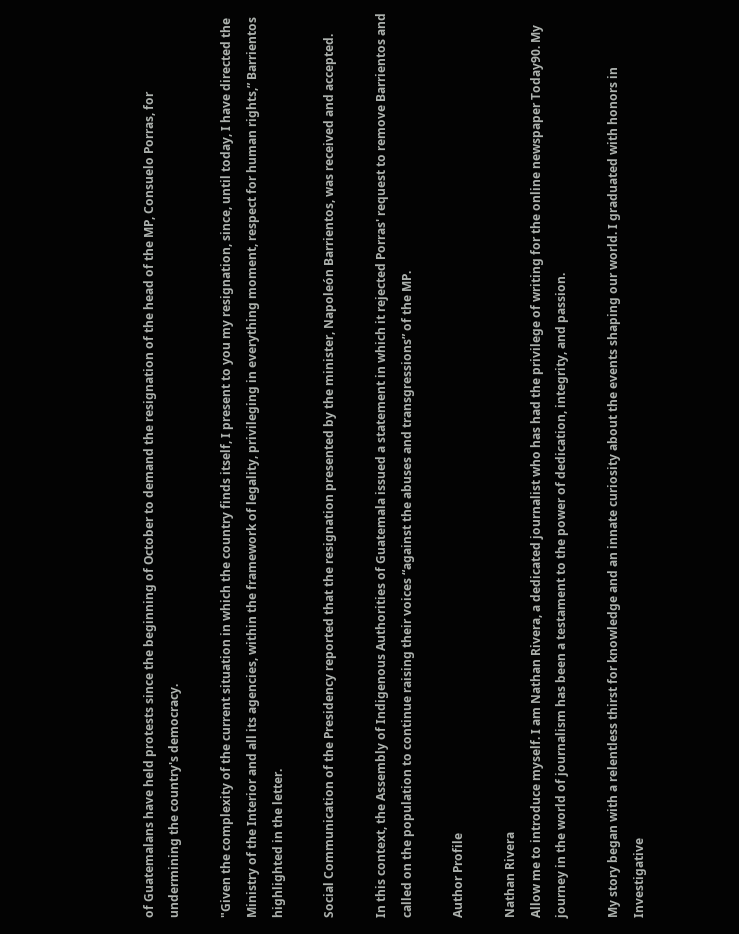of Guatemalans have held protests since the beginning of October to demand the resignation of the head of the MP, Consuelo Porras, for undermining the country's democracy.

"Given the complexity of the current situation in which the country finds itself, I present to you my resignation, since, until today, I have directed the Ministry of the Interior and all its agencies, within the framework of legality, privileging in everything moment, respect for human rights,” Barrientos highlighted in the letter.

Social Communication of the Presidency reported that the resignation presented by the minister, Napoleón Barrientos, was received and accepted.

In this context, the Assembly of Indigenous Authorities of Guatemala issued a statement in which it rejected Porras' request to remove Barrientos and called on the population to continue raising their voices “against the abuses and transgressions” of the MP.

Author Profile

Nathan Rivera
Allow me to introduce myself. I am Nathan Rivera, a dedicated journalist who has had the privilege of writing for the online newspaper Today90. My journey in the world of journalism has been a testament to the power of dedication, integrity, and passion.

My story began with a relentless thirst for knowledge and an innate curiosity about the events shaping our world. I graduated with honors in Investigative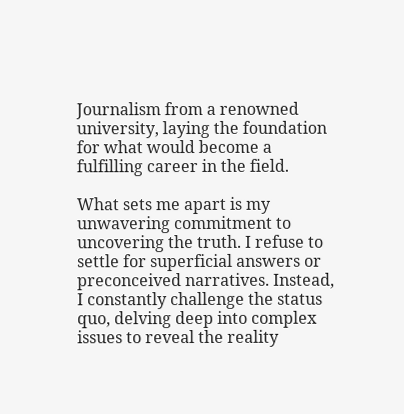Journalism from a renowned university, laying the foundation for what would become a fulfilling career in the field.

What sets me apart is my unwavering commitment to uncovering the truth. I refuse to settle for superficial answers or preconceived narratives. Instead, I constantly challenge the status quo, delving deep into complex issues to reveal the reality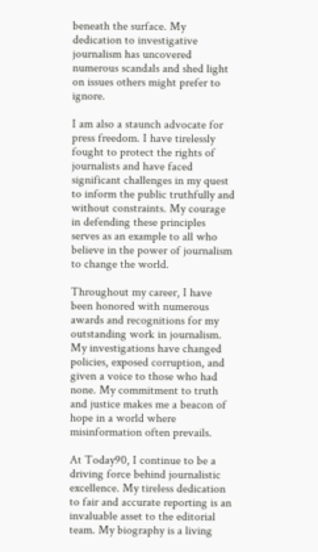beneath the surface. My dedication to investigative journalism has uncovered numerous scandals and shed light on issues others might prefer to ignore.

I am also a staunch advocate for press freedom. I have tirelessly fought to protect the rights of journalists and have faced significant challenges in my quest to inform the public truthfully and without constraints. My courage in defending these principles serves as an example to all who believe in the power of journalism to change the world.

Throughout my career, I have been honored with numerous awards and recognitions for my outstanding work in journalism. My investigations have changed policies, exposed corruption, and given a voice to those who had none. My commitment to truth and justice makes me a beacon of hope in a world where misinformation often prevails.

At Today90, I continue to be a driving force behind journalistic excellence. My tireless dedication to fair and accurate reporting is an invaluable asset to the editorial team. My biography is a living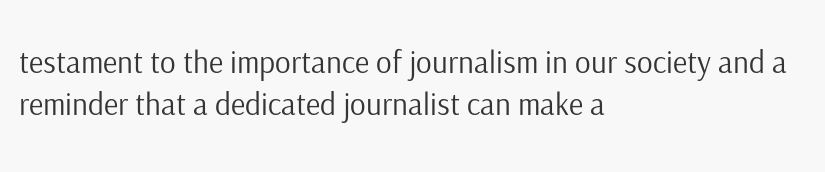testament to the importance of journalism in our society and a reminder that a dedicated journalist can make a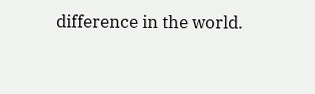difference in the world.